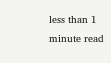less than 1 minute read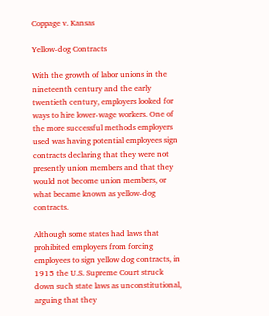Coppage v. Kansas

Yellow-dog Contracts

With the growth of labor unions in the nineteenth century and the early twentieth century, employers looked for ways to hire lower-wage workers. One of the more successful methods employers used was having potential employees sign contracts declaring that they were not presently union members and that they would not become union members, or what became known as yellow-dog contracts.

Although some states had laws that prohibited employers from forcing employees to sign yellow dog contracts, in 1915 the U.S. Supreme Court struck down such state laws as unconstitutional, arguing that they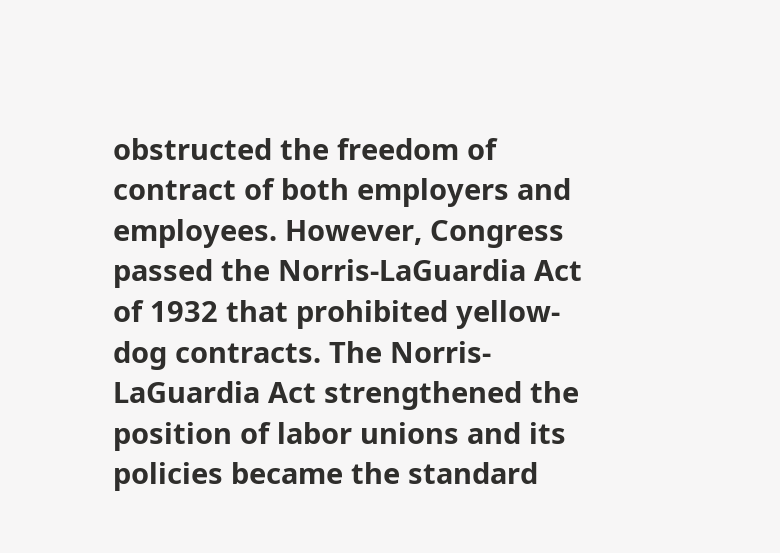obstructed the freedom of contract of both employers and employees. However, Congress passed the Norris-LaGuardia Act of 1932 that prohibited yellow-dog contracts. The Norris-LaGuardia Act strengthened the position of labor unions and its policies became the standard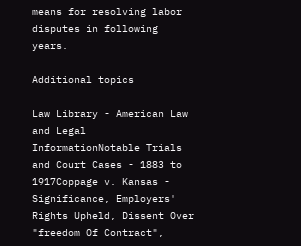means for resolving labor disputes in following years.

Additional topics

Law Library - American Law and Legal InformationNotable Trials and Court Cases - 1883 to 1917Coppage v. Kansas - Significance, Employers' Rights Upheld, Dissent Over "freedom Of Contract",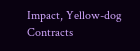Impact, Yellow-dog Contracts